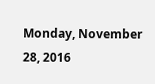Monday, November 28, 2016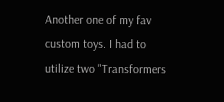Another one of my fav custom toys. I had to utilize two "Transformers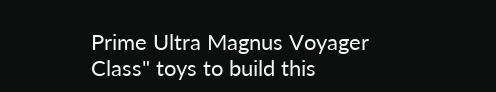Prime Ultra Magnus Voyager Class" toys to build this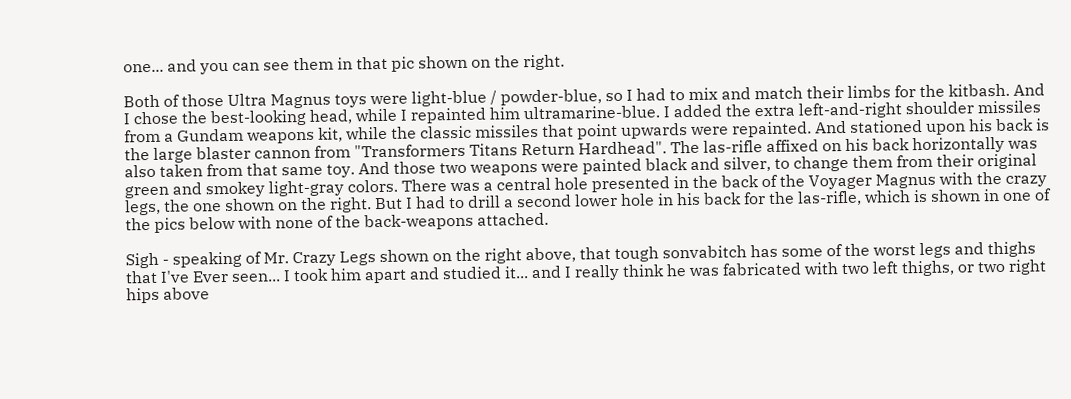one... and you can see them in that pic shown on the right.

Both of those Ultra Magnus toys were light-blue / powder-blue, so I had to mix and match their limbs for the kitbash. And I chose the best-looking head, while I repainted him ultramarine-blue. I added the extra left-and-right shoulder missiles from a Gundam weapons kit, while the classic missiles that point upwards were repainted. And stationed upon his back is the large blaster cannon from "Transformers Titans Return Hardhead". The las-rifle affixed on his back horizontally was also taken from that same toy. And those two weapons were painted black and silver, to change them from their original green and smokey light-gray colors. There was a central hole presented in the back of the Voyager Magnus with the crazy legs, the one shown on the right. But I had to drill a second lower hole in his back for the las-rifle, which is shown in one of the pics below with none of the back-weapons attached.

Sigh - speaking of Mr. Crazy Legs shown on the right above, that tough sonvabitch has some of the worst legs and thighs that I've Ever seen... I took him apart and studied it... and I really think he was fabricated with two left thighs, or two right hips above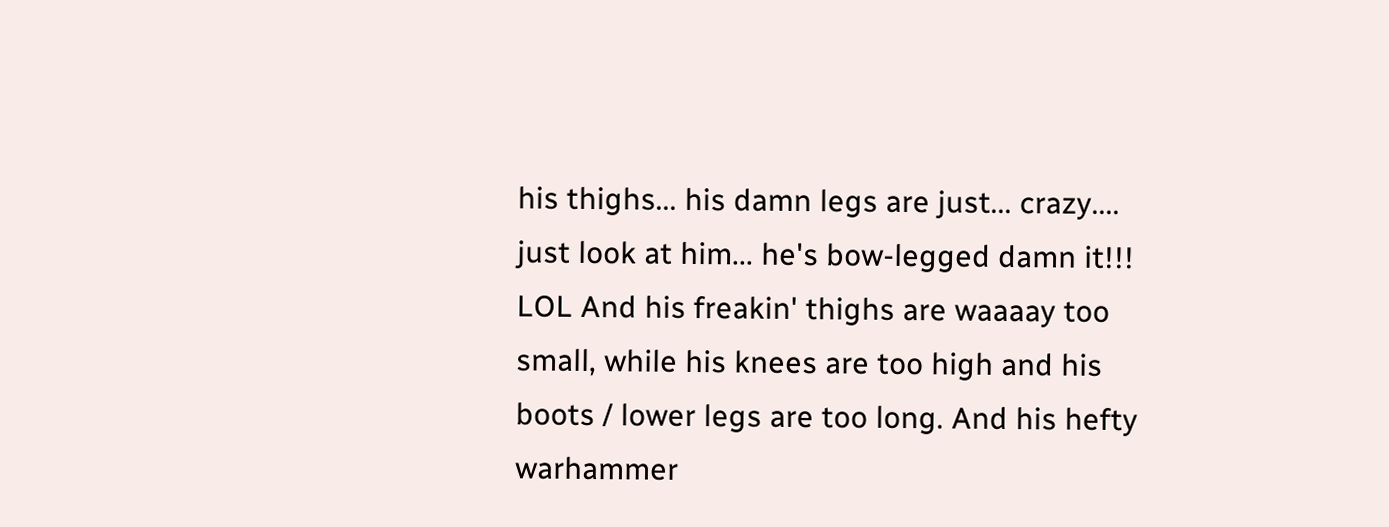his thighs... his damn legs are just... crazy.... just look at him... he's bow-legged damn it!!! LOL And his freakin' thighs are waaaay too small, while his knees are too high and his boots / lower legs are too long. And his hefty warhammer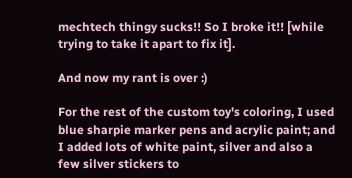mechtech thingy sucks!! So I broke it!! [while trying to take it apart to fix it].

And now my rant is over :)

For the rest of the custom toy's coloring, I used blue sharpie marker pens and acrylic paint; and I added lots of white paint, silver and also a few silver stickers to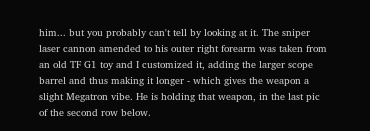him... but you probably can't tell by looking at it. The sniper laser cannon amended to his outer right forearm was taken from an old TF G1 toy and I customized it, adding the larger scope barrel and thus making it longer - which gives the weapon a slight Megatron vibe. He is holding that weapon, in the last pic of the second row below.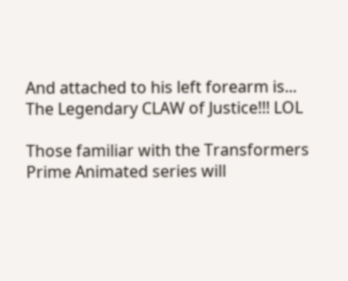And attached to his left forearm is... The Legendary CLAW of Justice!!! LOL

Those familiar with the Transformers Prime Animated series will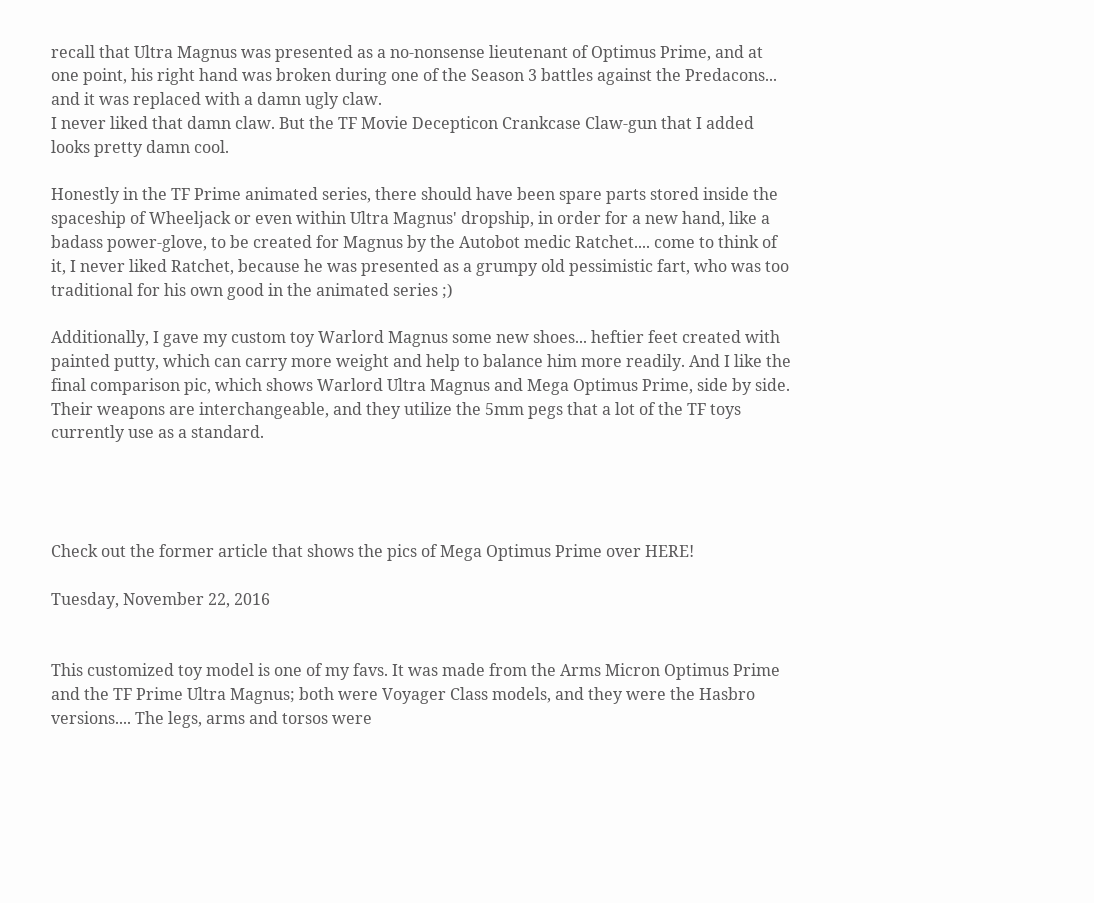recall that Ultra Magnus was presented as a no-nonsense lieutenant of Optimus Prime, and at one point, his right hand was broken during one of the Season 3 battles against the Predacons... and it was replaced with a damn ugly claw.
I never liked that damn claw. But the TF Movie Decepticon Crankcase Claw-gun that I added looks pretty damn cool.

Honestly in the TF Prime animated series, there should have been spare parts stored inside the spaceship of Wheeljack or even within Ultra Magnus' dropship, in order for a new hand, like a badass power-glove, to be created for Magnus by the Autobot medic Ratchet.... come to think of it, I never liked Ratchet, because he was presented as a grumpy old pessimistic fart, who was too traditional for his own good in the animated series ;)

Additionally, I gave my custom toy Warlord Magnus some new shoes... heftier feet created with painted putty, which can carry more weight and help to balance him more readily. And I like the final comparison pic, which shows Warlord Ultra Magnus and Mega Optimus Prime, side by side.  Their weapons are interchangeable, and they utilize the 5mm pegs that a lot of the TF toys currently use as a standard.




Check out the former article that shows the pics of Mega Optimus Prime over HERE!

Tuesday, November 22, 2016


This customized toy model is one of my favs. It was made from the Arms Micron Optimus Prime and the TF Prime Ultra Magnus; both were Voyager Class models, and they were the Hasbro versions.... The legs, arms and torsos were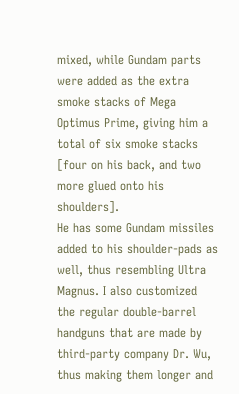mixed, while Gundam parts were added as the extra smoke stacks of Mega Optimus Prime, giving him a total of six smoke stacks [four on his back, and two more glued onto his shoulders].
He has some Gundam missiles added to his shoulder-pads as well, thus resembling Ultra Magnus. I also customized the regular double-barrel handguns that are made by third-party company Dr. Wu, thus making them longer and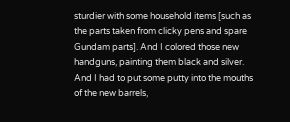sturdier with some household items [such as the parts taken from clicky pens and spare Gundam parts]. And I colored those new handguns, painting them black and silver. And I had to put some putty into the mouths of the new barrels,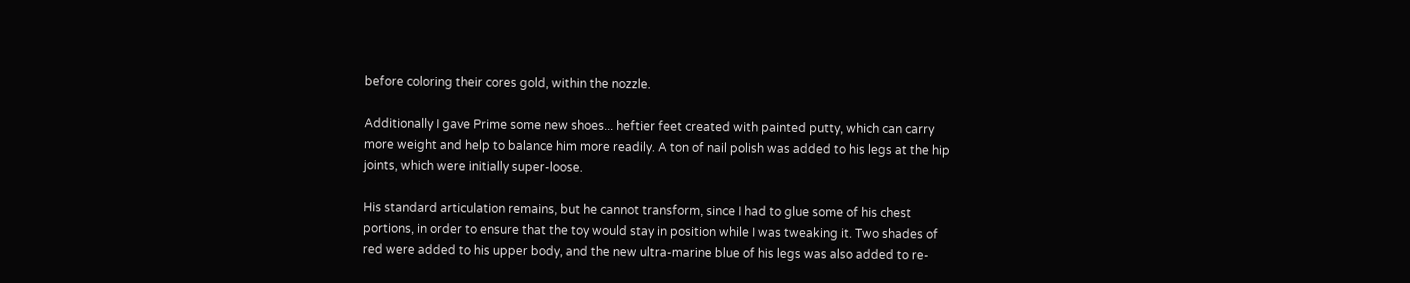before coloring their cores gold, within the nozzle.

Additionally I gave Prime some new shoes... heftier feet created with painted putty, which can carry more weight and help to balance him more readily. A ton of nail polish was added to his legs at the hip joints, which were initially super-loose.

His standard articulation remains, but he cannot transform, since I had to glue some of his chest portions, in order to ensure that the toy would stay in position while I was tweaking it. Two shades of red were added to his upper body, and the new ultra-marine blue of his legs was also added to re-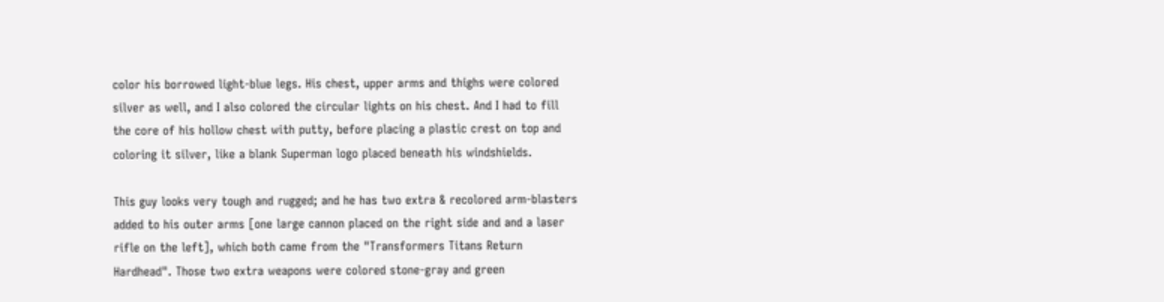color his borrowed light-blue legs. His chest, upper arms and thighs were colored silver as well, and I also colored the circular lights on his chest. And I had to fill the core of his hollow chest with putty, before placing a plastic crest on top and coloring it silver, like a blank Superman logo placed beneath his windshields.

This guy looks very tough and rugged; and he has two extra & recolored arm-blasters added to his outer arms [one large cannon placed on the right side and and a laser rifle on the left], which both came from the "Transformers Titans Return Hardhead". Those two extra weapons were colored stone-gray and green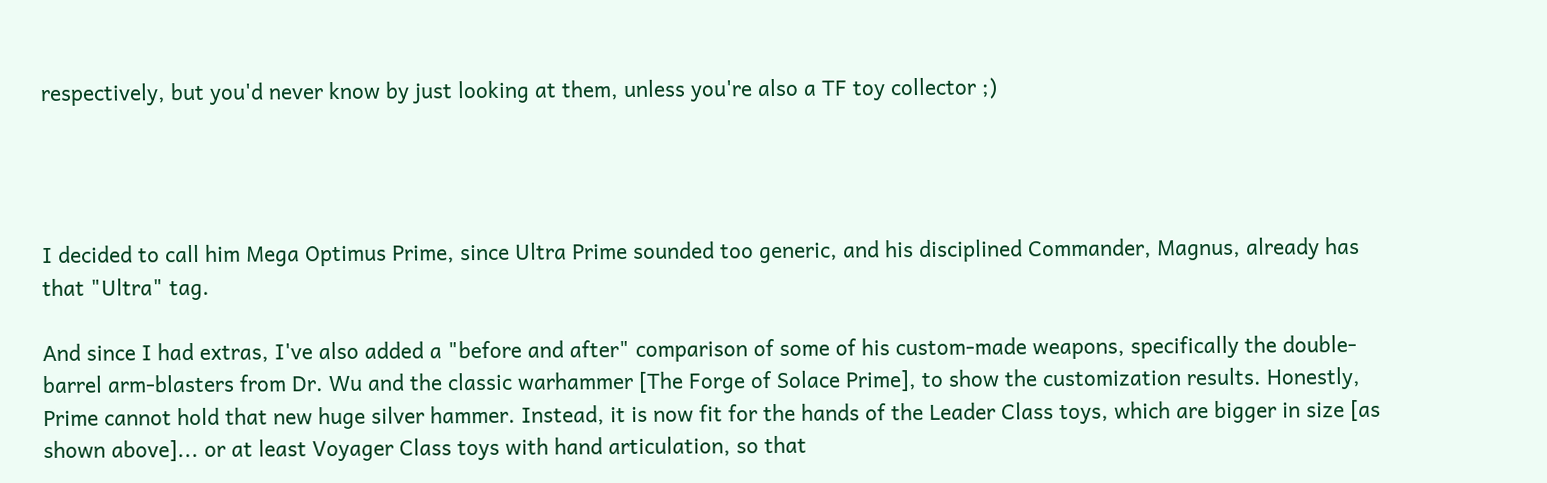respectively, but you'd never know by just looking at them, unless you're also a TF toy collector ;)




I decided to call him Mega Optimus Prime, since Ultra Prime sounded too generic, and his disciplined Commander, Magnus, already has that "Ultra" tag.

And since I had extras, I've also added a "before and after" comparison of some of his custom-made weapons, specifically the double-barrel arm-blasters from Dr. Wu and the classic warhammer [The Forge of Solace Prime], to show the customization results. Honestly, Prime cannot hold that new huge silver hammer. Instead, it is now fit for the hands of the Leader Class toys, which are bigger in size [as shown above]... or at least Voyager Class toys with hand articulation, so that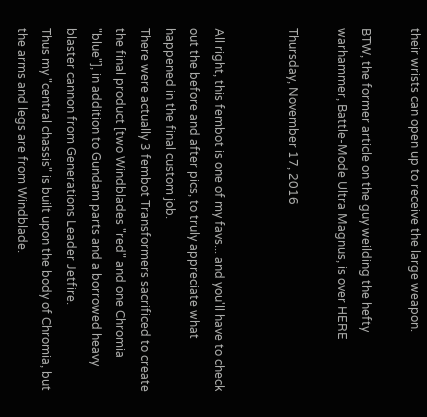their wrists can open up to receive the large weapon.

BTW, the former article on the guy weilding the hefty warhammer, Battle-Mode Ultra Magnus, is over HERE

Thursday, November 17, 2016


All right, this fembot is one of my favs... and you'll have to check out the before and after pics, to truly appreciate what happened in the final custom job.
There were actually 3 fembot Transformers sacrificed to create the final product [two Windblades "red" and one Chromia "blue"], in addition to Gundam parts and a borrowed heavy blaster cannon from Generations Leader Jetfire.
Thus my "central chassis" is built upon the body of Chromia, but the arms and legs are from Windblade.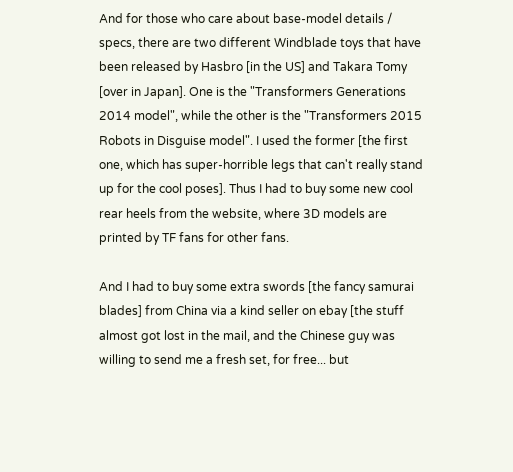And for those who care about base-model details / specs, there are two different Windblade toys that have been released by Hasbro [in the US] and Takara Tomy [over in Japan]. One is the "Transformers Generations 2014 model", while the other is the "Transformers 2015 Robots in Disguise model". I used the former [the first one, which has super-horrible legs that can't really stand up for the cool poses]. Thus I had to buy some new cool rear heels from the website, where 3D models are printed by TF fans for other fans.

And I had to buy some extra swords [the fancy samurai blades] from China via a kind seller on ebay [the stuff almost got lost in the mail, and the Chinese guy was willing to send me a fresh set, for free... but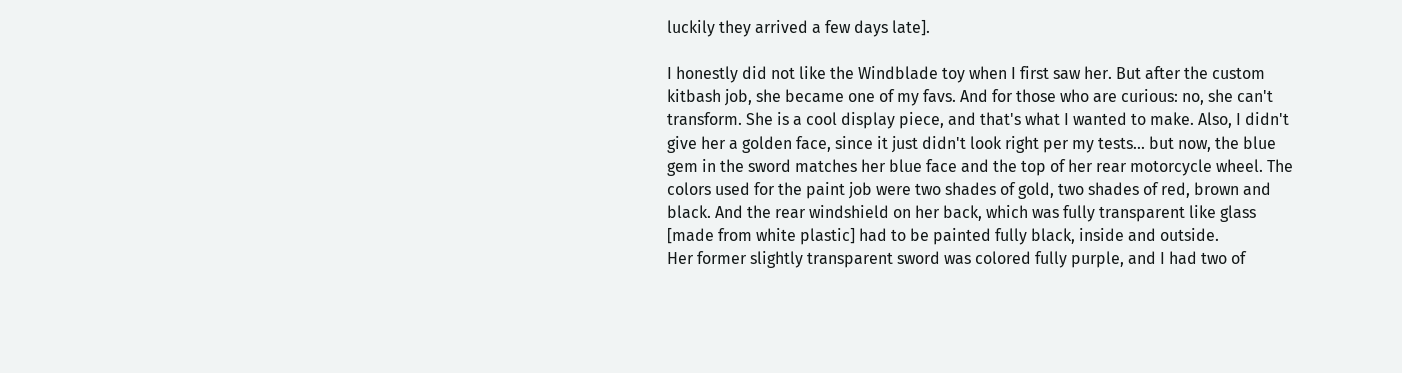luckily they arrived a few days late].

I honestly did not like the Windblade toy when I first saw her. But after the custom kitbash job, she became one of my favs. And for those who are curious: no, she can't transform. She is a cool display piece, and that's what I wanted to make. Also, I didn't give her a golden face, since it just didn't look right per my tests... but now, the blue gem in the sword matches her blue face and the top of her rear motorcycle wheel. The colors used for the paint job were two shades of gold, two shades of red, brown and black. And the rear windshield on her back, which was fully transparent like glass [made from white plastic] had to be painted fully black, inside and outside.
Her former slightly transparent sword was colored fully purple, and I had two of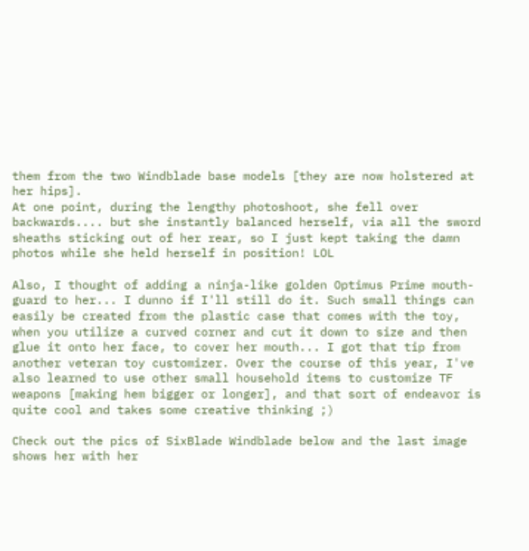them from the two Windblade base models [they are now holstered at her hips].
At one point, during the lengthy photoshoot, she fell over backwards.... but she instantly balanced herself, via all the sword sheaths sticking out of her rear, so I just kept taking the damn photos while she held herself in position! LOL

Also, I thought of adding a ninja-like golden Optimus Prime mouth-guard to her... I dunno if I'll still do it. Such small things can easily be created from the plastic case that comes with the toy, when you utilize a curved corner and cut it down to size and then glue it onto her face, to cover her mouth... I got that tip from another veteran toy customizer. Over the course of this year, I've also learned to use other small household items to customize TF weapons [making hem bigger or longer], and that sort of endeavor is quite cool and takes some creative thinking ;)

Check out the pics of SixBlade Windblade below and the last image shows her with her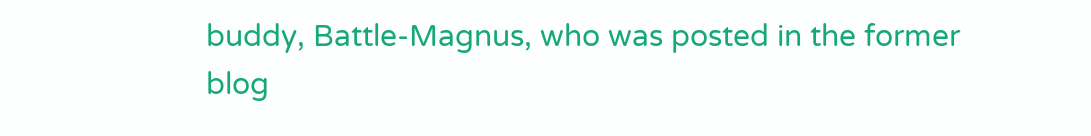buddy, Battle-Magnus, who was posted in the former blog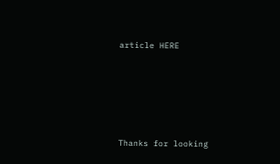article HERE





Thanks for looking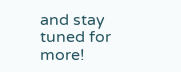and stay tuned for more!